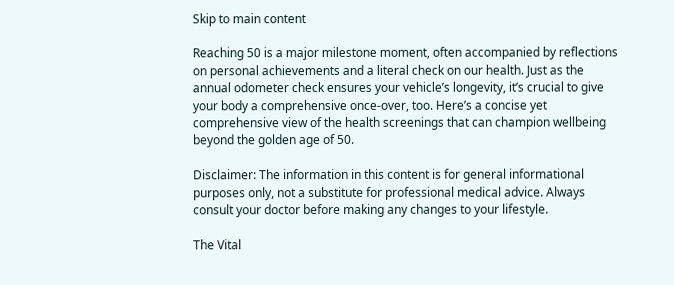Skip to main content

Reaching 50 is a major milestone moment, often accompanied by reflections on personal achievements and a literal check on our health. Just as the annual odometer check ensures your vehicle’s longevity, it’s crucial to give your body a comprehensive once-over, too. Here’s a concise yet comprehensive view of the health screenings that can champion wellbeing beyond the golden age of 50.

Disclaimer: The information in this content is for general informational purposes only, not a substitute for professional medical advice. Always consult your doctor before making any changes to your lifestyle.

The Vital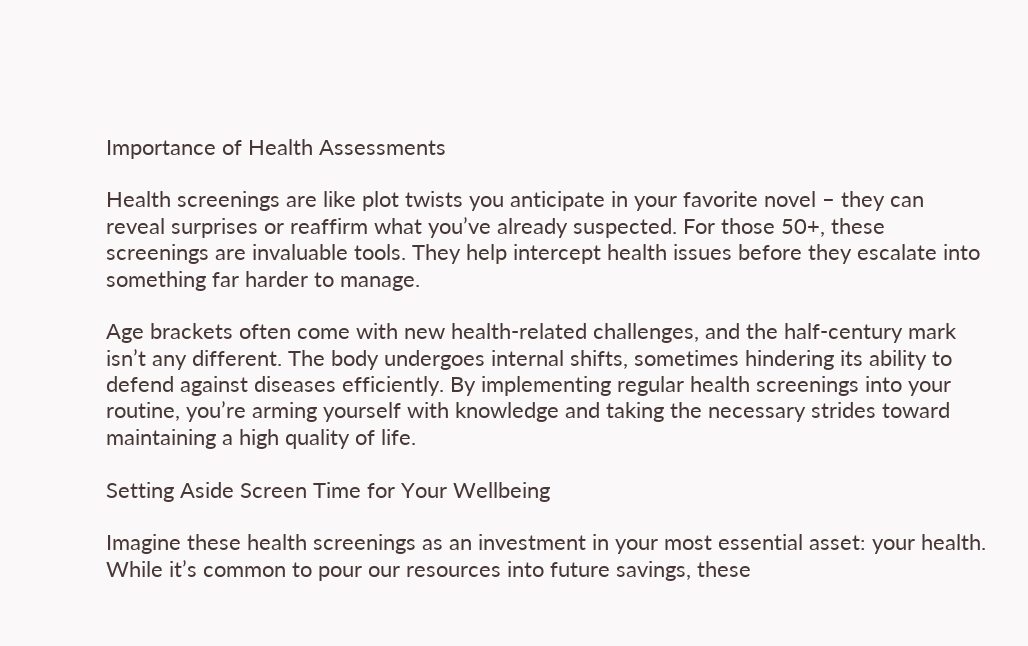Importance of Health Assessments

Health screenings are like plot twists you anticipate in your favorite novel – they can reveal surprises or reaffirm what you’ve already suspected. For those 50+, these screenings are invaluable tools. They help intercept health issues before they escalate into something far harder to manage.

Age brackets often come with new health-related challenges, and the half-century mark isn’t any different. The body undergoes internal shifts, sometimes hindering its ability to defend against diseases efficiently. By implementing regular health screenings into your routine, you’re arming yourself with knowledge and taking the necessary strides toward maintaining a high quality of life.

Setting Aside Screen Time for Your Wellbeing

Imagine these health screenings as an investment in your most essential asset: your health. While it’s common to pour our resources into future savings, these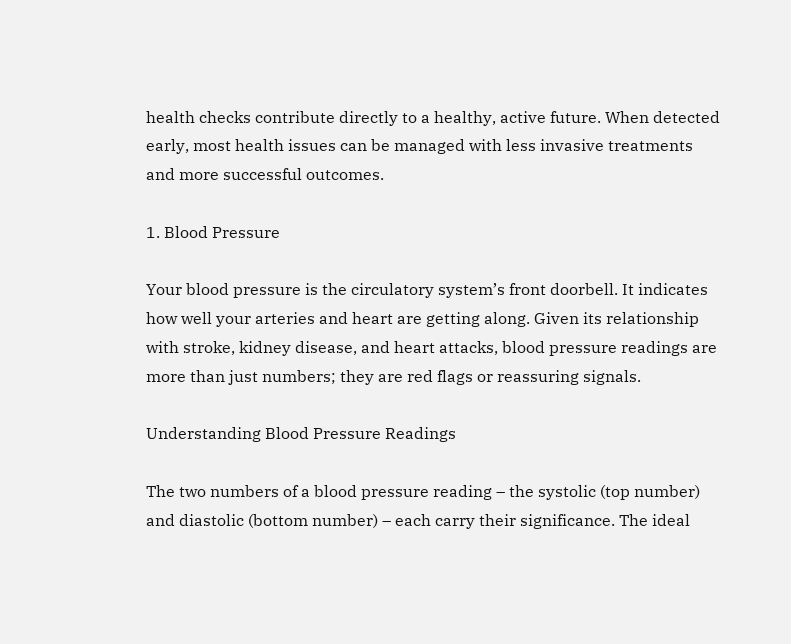health checks contribute directly to a healthy, active future. When detected early, most health issues can be managed with less invasive treatments and more successful outcomes.

1. Blood Pressure

Your blood pressure is the circulatory system’s front doorbell. It indicates how well your arteries and heart are getting along. Given its relationship with stroke, kidney disease, and heart attacks, blood pressure readings are more than just numbers; they are red flags or reassuring signals.

Understanding Blood Pressure Readings

The two numbers of a blood pressure reading – the systolic (top number) and diastolic (bottom number) – each carry their significance. The ideal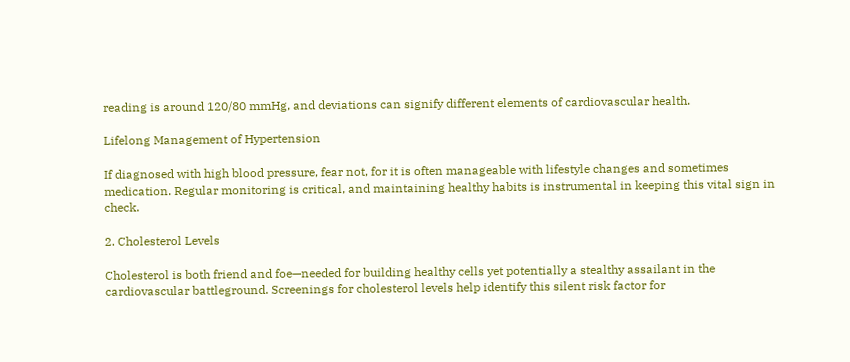reading is around 120/80 mmHg, and deviations can signify different elements of cardiovascular health.

Lifelong Management of Hypertension

If diagnosed with high blood pressure, fear not, for it is often manageable with lifestyle changes and sometimes medication. Regular monitoring is critical, and maintaining healthy habits is instrumental in keeping this vital sign in check.

2. Cholesterol Levels

Cholesterol is both friend and foe—needed for building healthy cells yet potentially a stealthy assailant in the cardiovascular battleground. Screenings for cholesterol levels help identify this silent risk factor for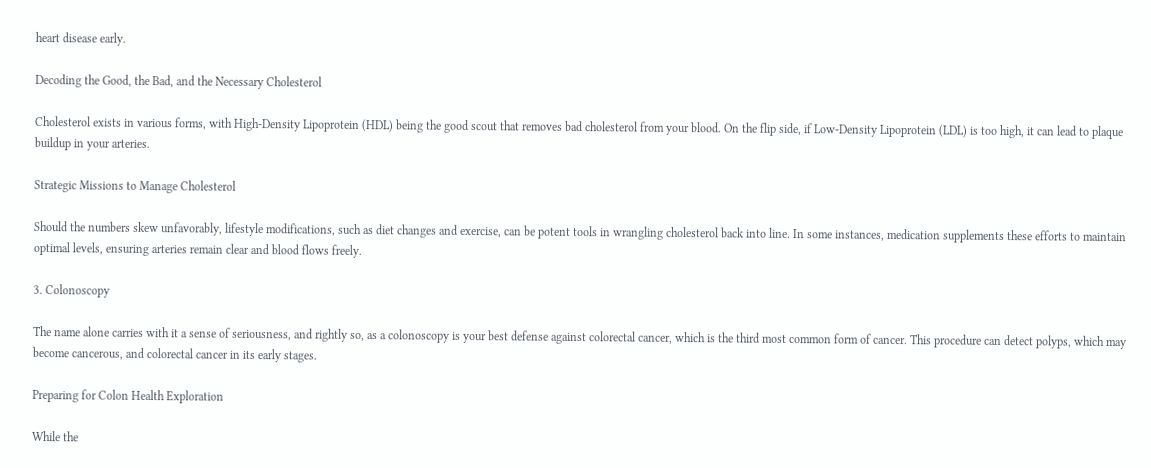heart disease early.

Decoding the Good, the Bad, and the Necessary Cholesterol

Cholesterol exists in various forms, with High-Density Lipoprotein (HDL) being the good scout that removes bad cholesterol from your blood. On the flip side, if Low-Density Lipoprotein (LDL) is too high, it can lead to plaque buildup in your arteries.

Strategic Missions to Manage Cholesterol

Should the numbers skew unfavorably, lifestyle modifications, such as diet changes and exercise, can be potent tools in wrangling cholesterol back into line. In some instances, medication supplements these efforts to maintain optimal levels, ensuring arteries remain clear and blood flows freely.

3. Colonoscopy

The name alone carries with it a sense of seriousness, and rightly so, as a colonoscopy is your best defense against colorectal cancer, which is the third most common form of cancer. This procedure can detect polyps, which may become cancerous, and colorectal cancer in its early stages.

Preparing for Colon Health Exploration

While the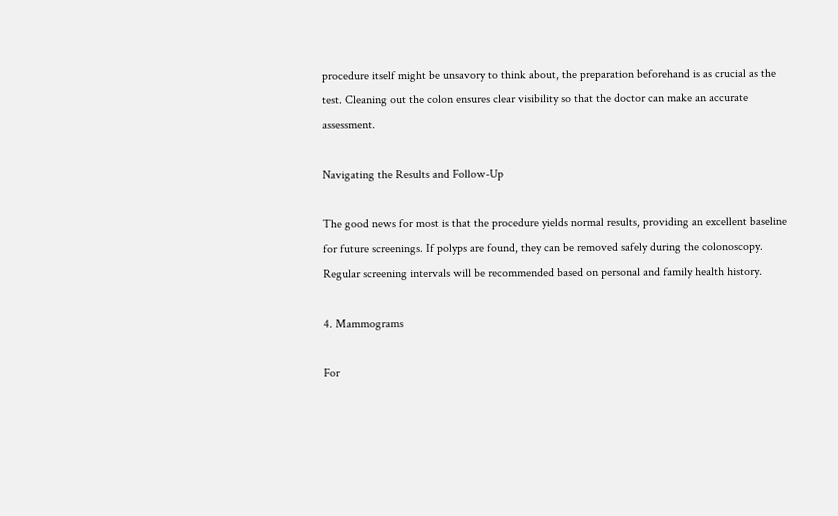procedure itself might be unsavory to think about, the preparation beforehand is as crucial as the test. Cleaning out the colon ensures clear visibility so that the doctor can make an accurate assessment.

Navigating the Results and Follow-Up

The good news for most is that the procedure yields normal results, providing an excellent baseline for future screenings. If polyps are found, they can be removed safely during the colonoscopy. Regular screening intervals will be recommended based on personal and family health history.

4. Mammograms

For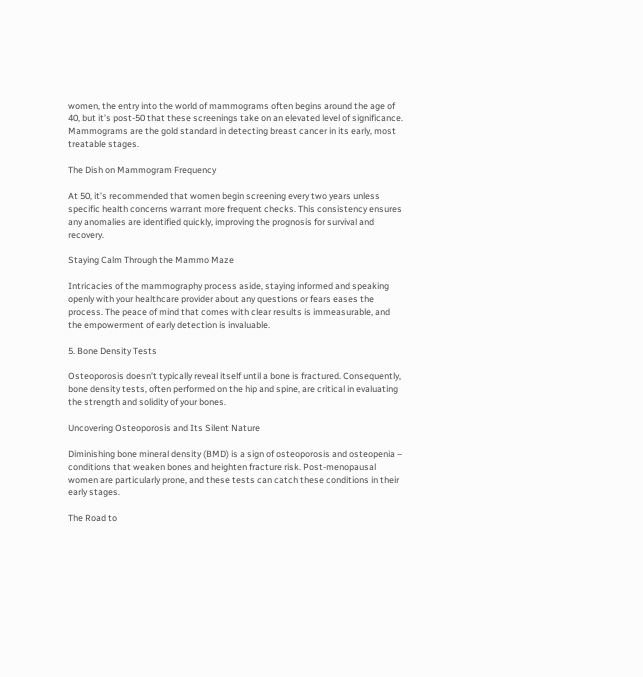women, the entry into the world of mammograms often begins around the age of 40, but it’s post-50 that these screenings take on an elevated level of significance. Mammograms are the gold standard in detecting breast cancer in its early, most treatable stages.

The Dish on Mammogram Frequency

At 50, it’s recommended that women begin screening every two years unless specific health concerns warrant more frequent checks. This consistency ensures any anomalies are identified quickly, improving the prognosis for survival and recovery.

Staying Calm Through the Mammo Maze

Intricacies of the mammography process aside, staying informed and speaking openly with your healthcare provider about any questions or fears eases the process. The peace of mind that comes with clear results is immeasurable, and the empowerment of early detection is invaluable.

5. Bone Density Tests

Osteoporosis doesn’t typically reveal itself until a bone is fractured. Consequently, bone density tests, often performed on the hip and spine, are critical in evaluating the strength and solidity of your bones.

Uncovering Osteoporosis and Its Silent Nature

Diminishing bone mineral density (BMD) is a sign of osteoporosis and osteopenia – conditions that weaken bones and heighten fracture risk. Post-menopausal women are particularly prone, and these tests can catch these conditions in their early stages.

The Road to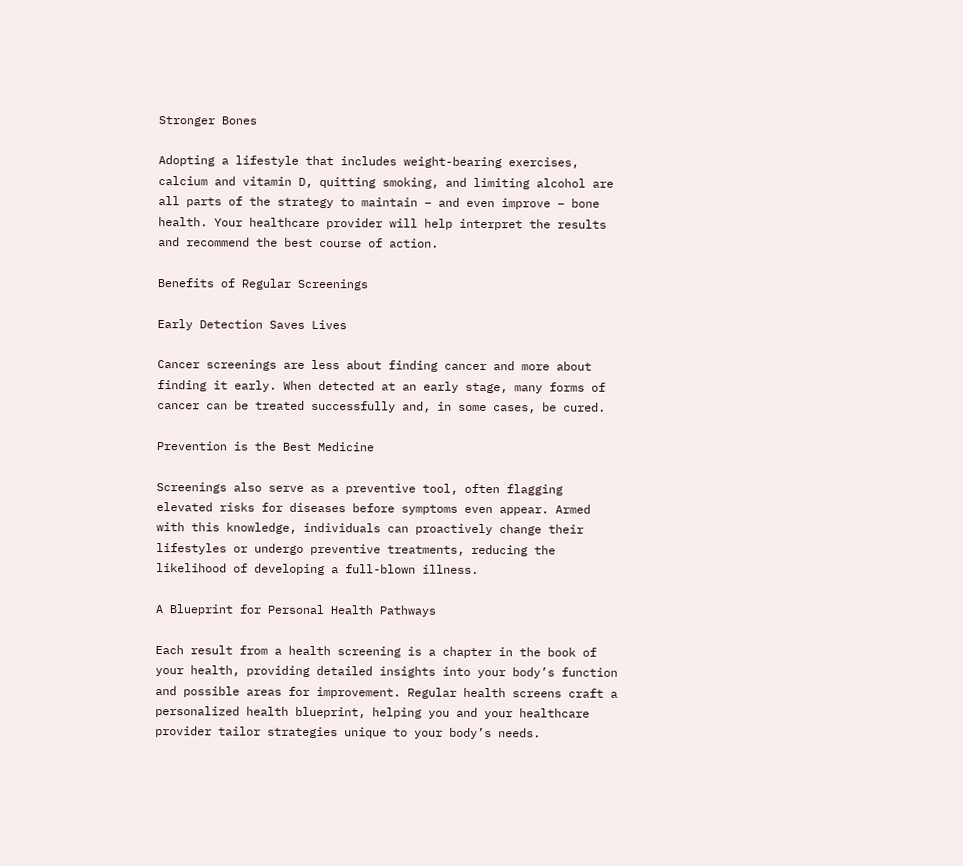Stronger Bones

Adopting a lifestyle that includes weight-bearing exercises, calcium and vitamin D, quitting smoking, and limiting alcohol are all parts of the strategy to maintain – and even improve – bone health. Your healthcare provider will help interpret the results and recommend the best course of action.

Benefits of Regular Screenings

Early Detection Saves Lives

Cancer screenings are less about finding cancer and more about finding it early. When detected at an early stage, many forms of cancer can be treated successfully and, in some cases, be cured.

Prevention is the Best Medicine

Screenings also serve as a preventive tool, often flagging elevated risks for diseases before symptoms even appear. Armed with this knowledge, individuals can proactively change their lifestyles or undergo preventive treatments, reducing the likelihood of developing a full-blown illness.

A Blueprint for Personal Health Pathways

Each result from a health screening is a chapter in the book of your health, providing detailed insights into your body’s function and possible areas for improvement. Regular health screens craft a personalized health blueprint, helping you and your healthcare provider tailor strategies unique to your body’s needs.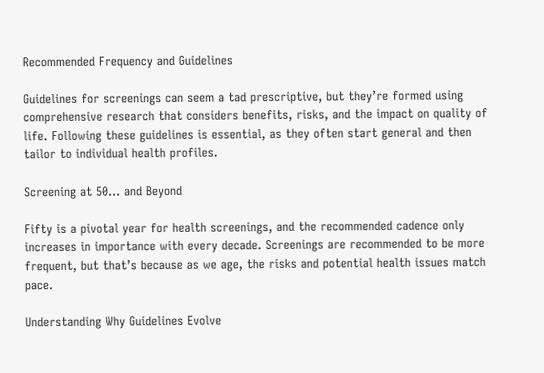Recommended Frequency and Guidelines

Guidelines for screenings can seem a tad prescriptive, but they’re formed using comprehensive research that considers benefits, risks, and the impact on quality of life. Following these guidelines is essential, as they often start general and then tailor to individual health profiles.

Screening at 50… and Beyond

Fifty is a pivotal year for health screenings, and the recommended cadence only increases in importance with every decade. Screenings are recommended to be more frequent, but that’s because as we age, the risks and potential health issues match pace.

Understanding Why Guidelines Evolve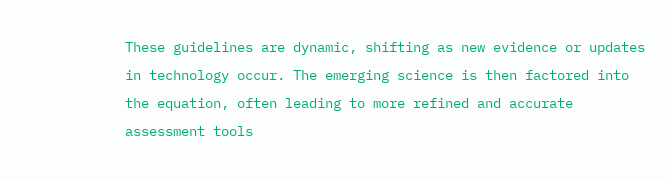These guidelines are dynamic, shifting as new evidence or updates in technology occur. The emerging science is then factored into the equation, often leading to more refined and accurate assessment tools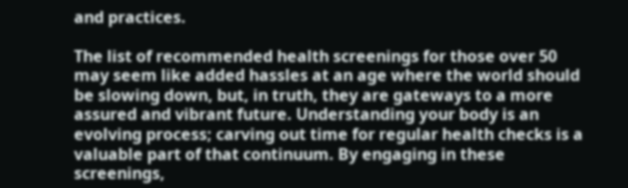and practices.

The list of recommended health screenings for those over 50 may seem like added hassles at an age where the world should be slowing down, but, in truth, they are gateways to a more assured and vibrant future. Understanding your body is an evolving process; carving out time for regular health checks is a valuable part of that continuum. By engaging in these screenings,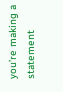you’re making a statement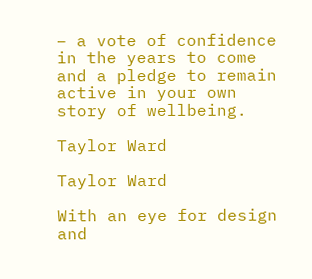– a vote of confidence in the years to come and a pledge to remain active in your own story of wellbeing.

Taylor Ward

Taylor Ward

With an eye for design and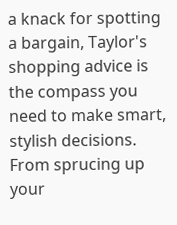a knack for spotting a bargain, Taylor's shopping advice is the compass you need to make smart, stylish decisions. From sprucing up your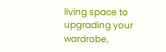living space to upgrading your wardrobe,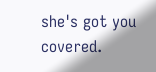she's got you covered.